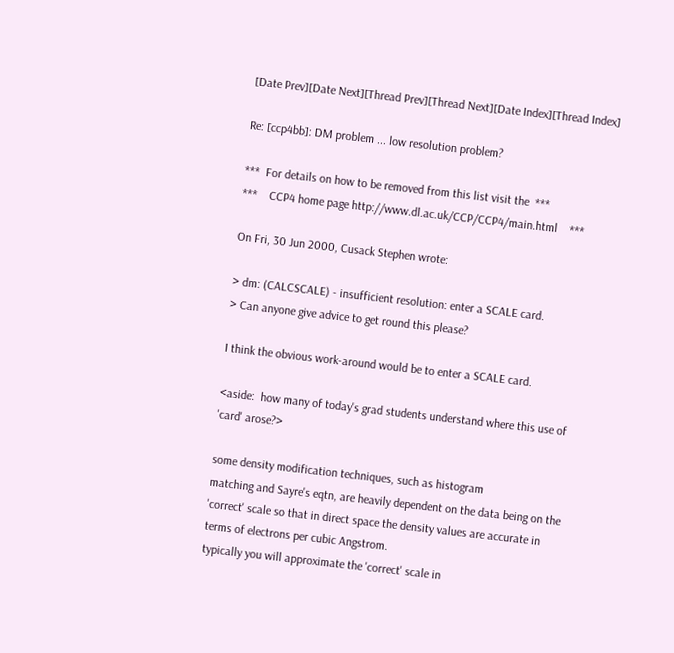[Date Prev][Date Next][Thread Prev][Thread Next][Date Index][Thread Index]

Re: [ccp4bb]: DM problem ... low resolution problem?

***  For details on how to be removed from this list visit the  ***
***    CCP4 home page http://www.dl.ac.uk/CCP/CCP4/main.html    ***

On Fri, 30 Jun 2000, Cusack Stephen wrote:

> dm: (CALCSCALE) - insufficient resolution: enter a SCALE card.
> Can anyone give advice to get round this please?

I think the obvious work-around would be to enter a SCALE card.

<aside:  how many of today's grad students understand where this use of
'card' arose?>

some density modification techniques, such as histogram
matching and Sayre's eqtn, are heavily dependent on the data being on the
'correct' scale so that in direct space the density values are accurate in
terms of electrons per cubic Angstrom.
typically you will approximate the 'correct' scale in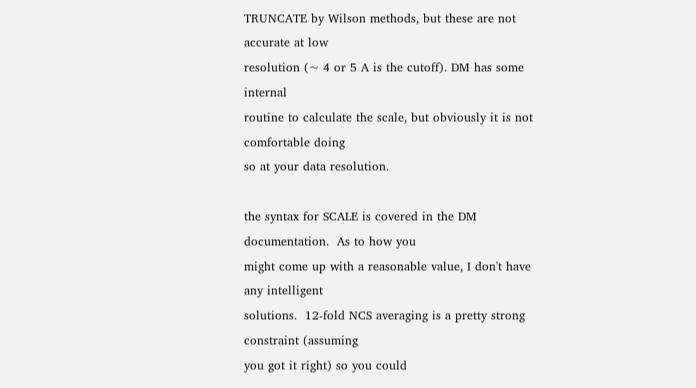TRUNCATE by Wilson methods, but these are not accurate at low
resolution (~ 4 or 5 A is the cutoff). DM has some internal
routine to calculate the scale, but obviously it is not comfortable doing
so at your data resolution.

the syntax for SCALE is covered in the DM documentation.  As to how you
might come up with a reasonable value, I don't have any intelligent
solutions.  12-fold NCS averaging is a pretty strong constraint (assuming
you got it right) so you could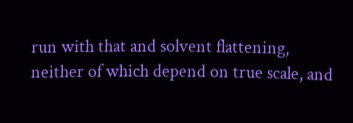run with that and solvent flattening,
neither of which depend on true scale, and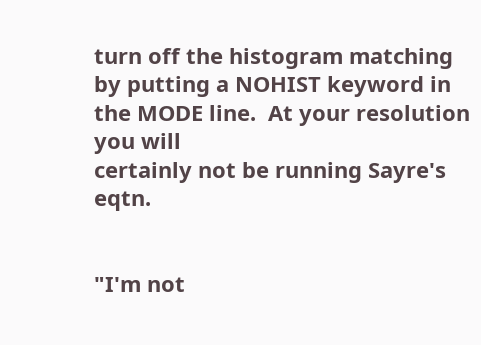turn off the histogram matching
by putting a NOHIST keyword in the MODE line.  At your resolution you will
certainly not be running Sayre's eqtn.


"I'm not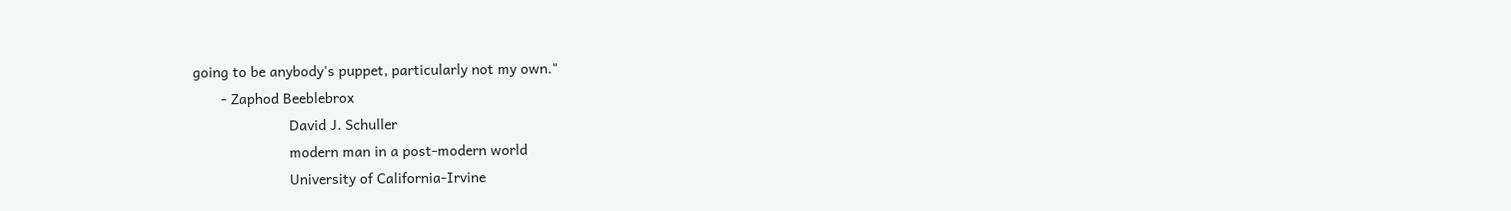going to be anybody's puppet, particularly not my own."
       - Zaphod Beeblebrox
                        David J. Schuller
                        modern man in a post-modern world
                        University of California-Irvine